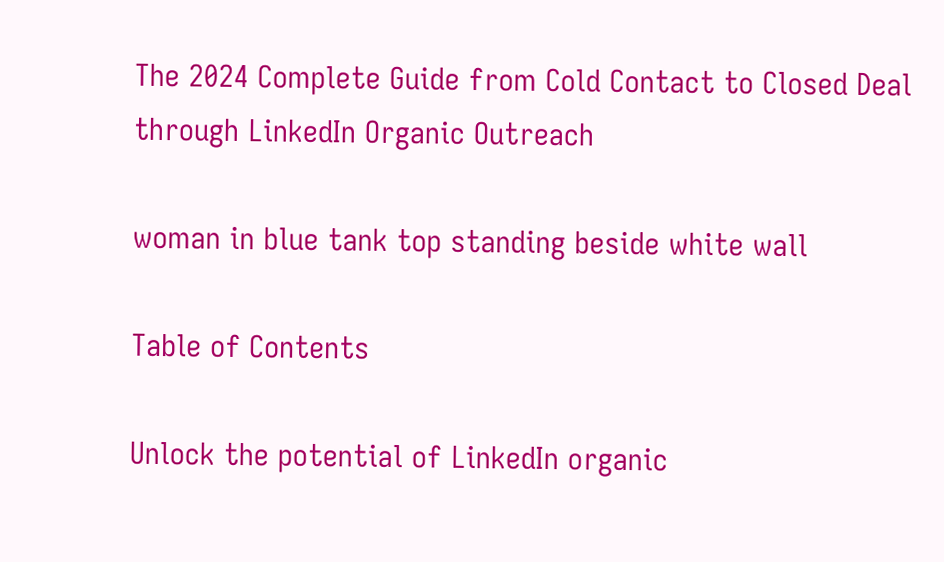The 2024 Complete Guide from Cold Contact to Closed Deal through LinkedIn Organic Outreach

woman in blue tank top standing beside white wall

Table of Contents

Unlock the potential of LinkedIn organic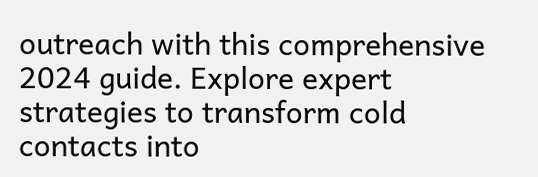outreach with this comprehensive 2024 guide. Explore expert strategies to transform cold contacts into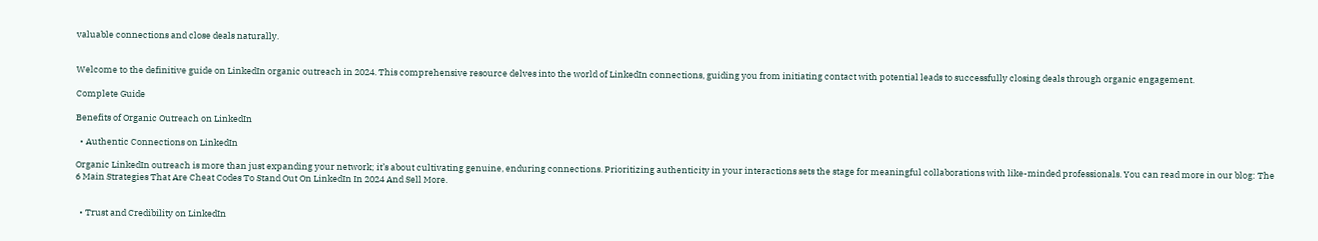valuable connections and close deals naturally.


Welcome to the definitive guide on LinkedIn organic outreach in 2024. This comprehensive resource delves into the world of LinkedIn connections, guiding you from initiating contact with potential leads to successfully closing deals through organic engagement.

Complete Guide

Benefits of Organic Outreach on LinkedIn

  • Authentic Connections on LinkedIn

Organic LinkedIn outreach is more than just expanding your network; it’s about cultivating genuine, enduring connections. Prioritizing authenticity in your interactions sets the stage for meaningful collaborations with like-minded professionals. You can read more in our blog: The 6 Main Strategies That Are Cheat Codes To Stand Out On LinkedIn In 2024 And Sell More.


  • Trust and Credibility on LinkedIn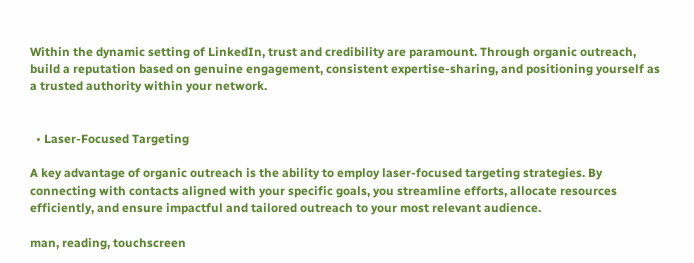Within the dynamic setting of LinkedIn, trust and credibility are paramount. Through organic outreach, build a reputation based on genuine engagement, consistent expertise-sharing, and positioning yourself as a trusted authority within your network.


  • Laser-Focused Targeting

A key advantage of organic outreach is the ability to employ laser-focused targeting strategies. By connecting with contacts aligned with your specific goals, you streamline efforts, allocate resources efficiently, and ensure impactful and tailored outreach to your most relevant audience.

man, reading, touchscreen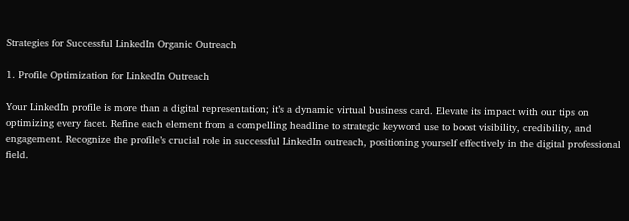Strategies for Successful LinkedIn Organic Outreach

1. Profile Optimization for LinkedIn Outreach

Your LinkedIn profile is more than a digital representation; it’s a dynamic virtual business card. Elevate its impact with our tips on optimizing every facet. Refine each element from a compelling headline to strategic keyword use to boost visibility, credibility, and engagement. Recognize the profile’s crucial role in successful LinkedIn outreach, positioning yourself effectively in the digital professional field.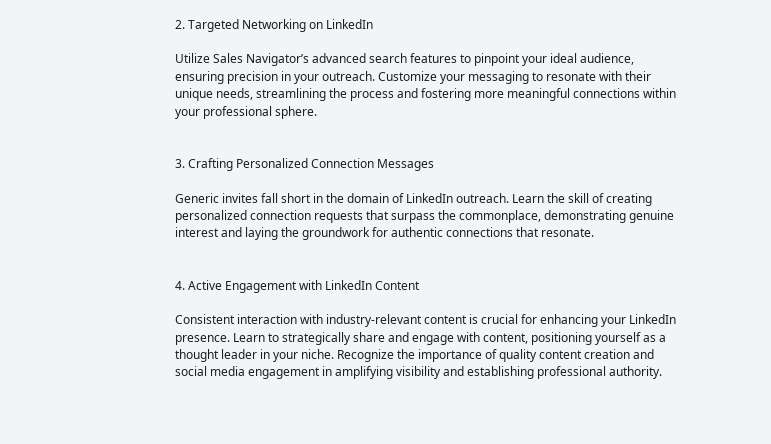2. Targeted Networking on LinkedIn

Utilize Sales Navigator’s advanced search features to pinpoint your ideal audience, ensuring precision in your outreach. Customize your messaging to resonate with their unique needs, streamlining the process and fostering more meaningful connections within your professional sphere.


3. Crafting Personalized Connection Messages

Generic invites fall short in the domain of LinkedIn outreach. Learn the skill of creating personalized connection requests that surpass the commonplace, demonstrating genuine interest and laying the groundwork for authentic connections that resonate.


4. Active Engagement with LinkedIn Content

Consistent interaction with industry-relevant content is crucial for enhancing your LinkedIn presence. Learn to strategically share and engage with content, positioning yourself as a thought leader in your niche. Recognize the importance of quality content creation and social media engagement in amplifying visibility and establishing professional authority.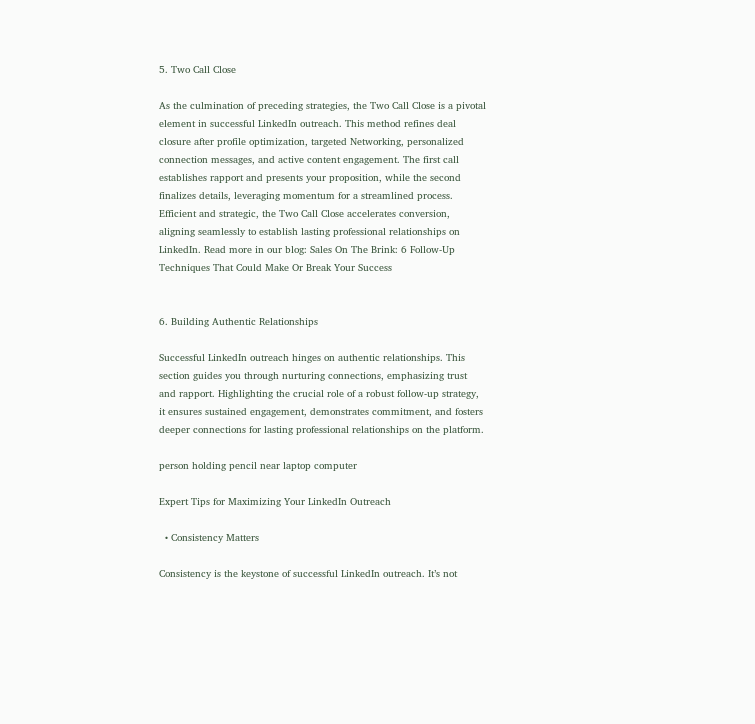5. Two Call Close

As the culmination of preceding strategies, the Two Call Close is a pivotal element in successful LinkedIn outreach. This method refines deal closure after profile optimization, targeted Networking, personalized connection messages, and active content engagement. The first call establishes rapport and presents your proposition, while the second finalizes details, leveraging momentum for a streamlined process. Efficient and strategic, the Two Call Close accelerates conversion, aligning seamlessly to establish lasting professional relationships on LinkedIn. Read more in our blog: Sales On The Brink: 6 Follow-Up Techniques That Could Make Or Break Your Success


6. Building Authentic Relationships

Successful LinkedIn outreach hinges on authentic relationships. This section guides you through nurturing connections, emphasizing trust and rapport. Highlighting the crucial role of a robust follow-up strategy, it ensures sustained engagement, demonstrates commitment, and fosters deeper connections for lasting professional relationships on the platform.

person holding pencil near laptop computer

Expert Tips for Maximizing Your LinkedIn Outreach

  • Consistency Matters

Consistency is the keystone of successful LinkedIn outreach. It’s not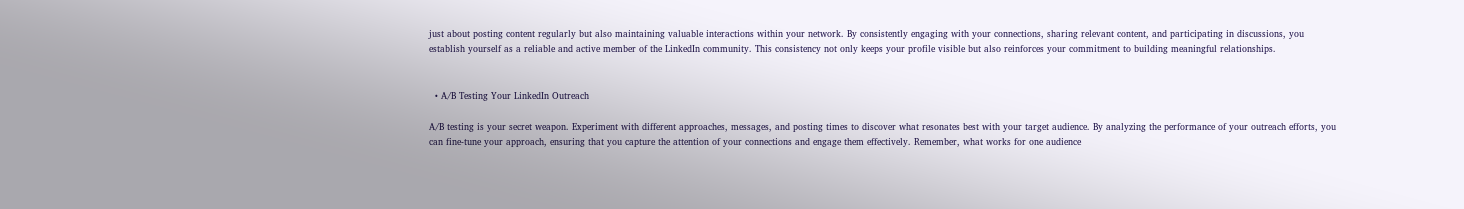just about posting content regularly but also maintaining valuable interactions within your network. By consistently engaging with your connections, sharing relevant content, and participating in discussions, you establish yourself as a reliable and active member of the LinkedIn community. This consistency not only keeps your profile visible but also reinforces your commitment to building meaningful relationships.


  • A/B Testing Your LinkedIn Outreach

A/B testing is your secret weapon. Experiment with different approaches, messages, and posting times to discover what resonates best with your target audience. By analyzing the performance of your outreach efforts, you can fine-tune your approach, ensuring that you capture the attention of your connections and engage them effectively. Remember, what works for one audience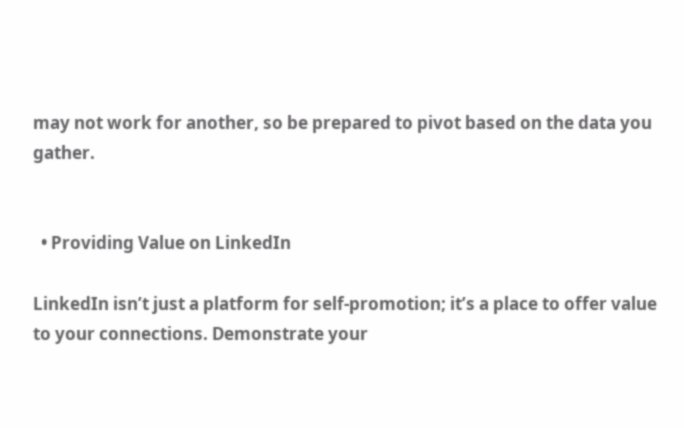may not work for another, so be prepared to pivot based on the data you gather.


  • Providing Value on LinkedIn

LinkedIn isn’t just a platform for self-promotion; it’s a place to offer value to your connections. Demonstrate your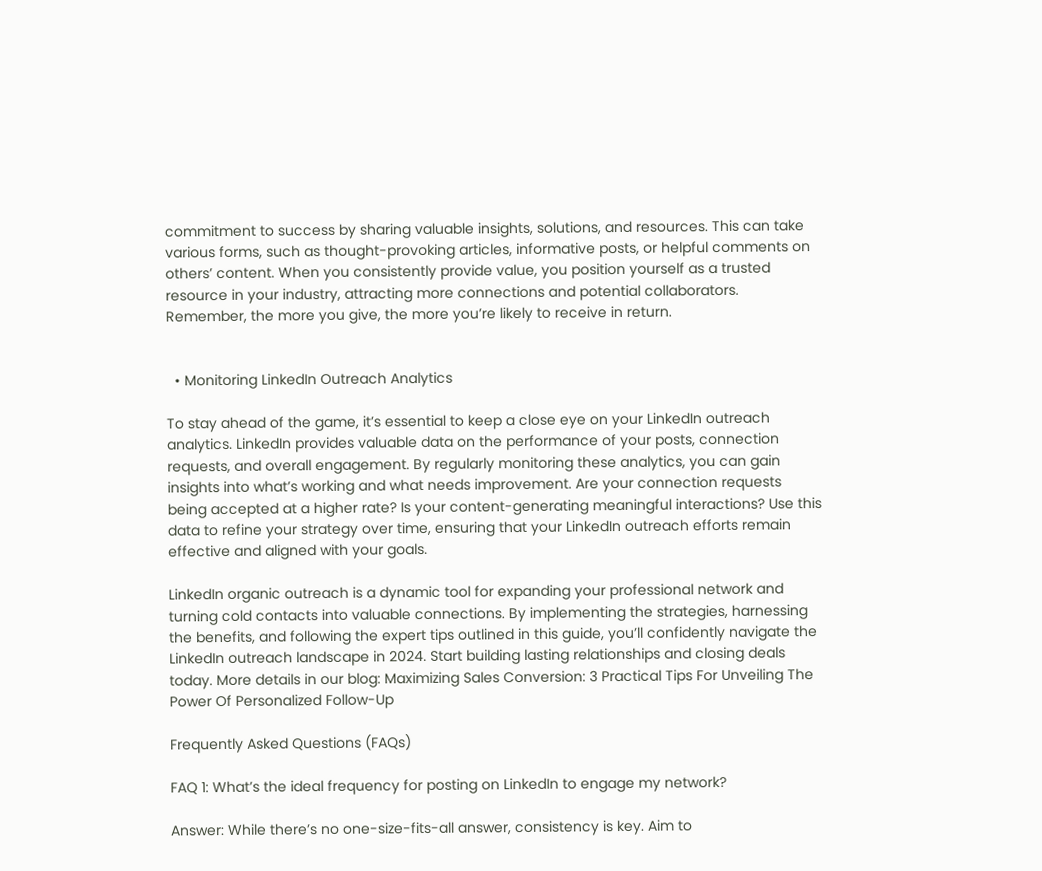commitment to success by sharing valuable insights, solutions, and resources. This can take various forms, such as thought-provoking articles, informative posts, or helpful comments on others’ content. When you consistently provide value, you position yourself as a trusted resource in your industry, attracting more connections and potential collaborators. Remember, the more you give, the more you’re likely to receive in return.


  • Monitoring LinkedIn Outreach Analytics

To stay ahead of the game, it’s essential to keep a close eye on your LinkedIn outreach analytics. LinkedIn provides valuable data on the performance of your posts, connection requests, and overall engagement. By regularly monitoring these analytics, you can gain insights into what’s working and what needs improvement. Are your connection requests being accepted at a higher rate? Is your content-generating meaningful interactions? Use this data to refine your strategy over time, ensuring that your LinkedIn outreach efforts remain effective and aligned with your goals.

LinkedIn organic outreach is a dynamic tool for expanding your professional network and turning cold contacts into valuable connections. By implementing the strategies, harnessing the benefits, and following the expert tips outlined in this guide, you’ll confidently navigate the LinkedIn outreach landscape in 2024. Start building lasting relationships and closing deals today. More details in our blog: Maximizing Sales Conversion: 3 Practical Tips For Unveiling The Power Of Personalized Follow-Up

Frequently Asked Questions (FAQs)

FAQ 1: What’s the ideal frequency for posting on LinkedIn to engage my network?

Answer: While there’s no one-size-fits-all answer, consistency is key. Aim to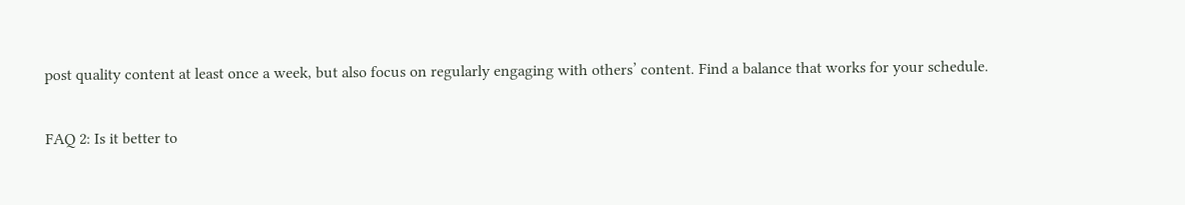post quality content at least once a week, but also focus on regularly engaging with others’ content. Find a balance that works for your schedule.

FAQ 2: Is it better to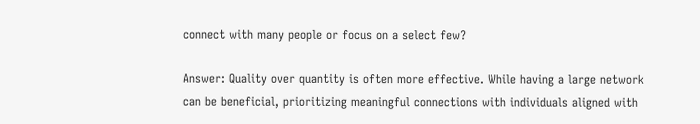connect with many people or focus on a select few?

Answer: Quality over quantity is often more effective. While having a large network can be beneficial, prioritizing meaningful connections with individuals aligned with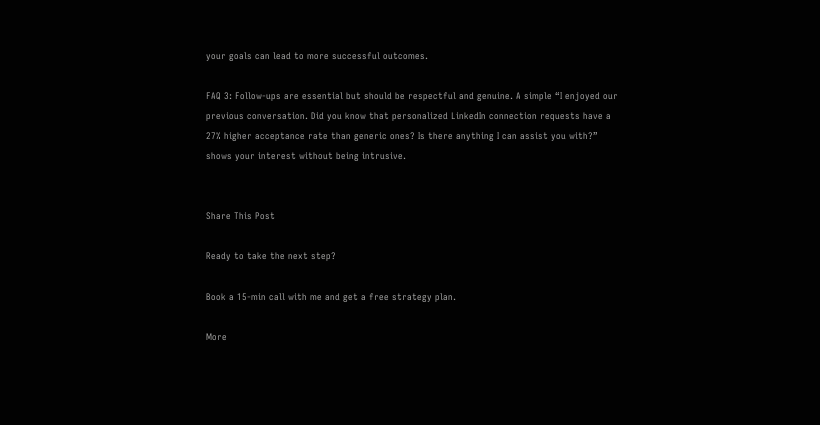your goals can lead to more successful outcomes.

FAQ 3: Follow-ups are essential but should be respectful and genuine. A simple “I enjoyed our previous conversation. Did you know that personalized LinkedIn connection requests have a 27% higher acceptance rate than generic ones? Is there anything I can assist you with?” shows your interest without being intrusive.


Share This Post

Ready to take the next step?

Book a 15-min call with me and get a free strategy plan.

More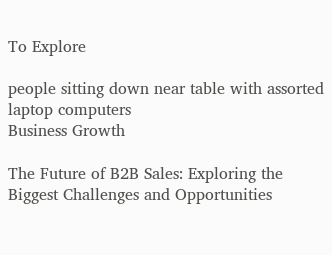To Explore

people sitting down near table with assorted laptop computers
Business Growth

The Future of B2B Sales: Exploring the Biggest Challenges and Opportunities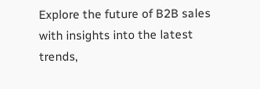Explore the future of B2B sales with insights into the latest trends,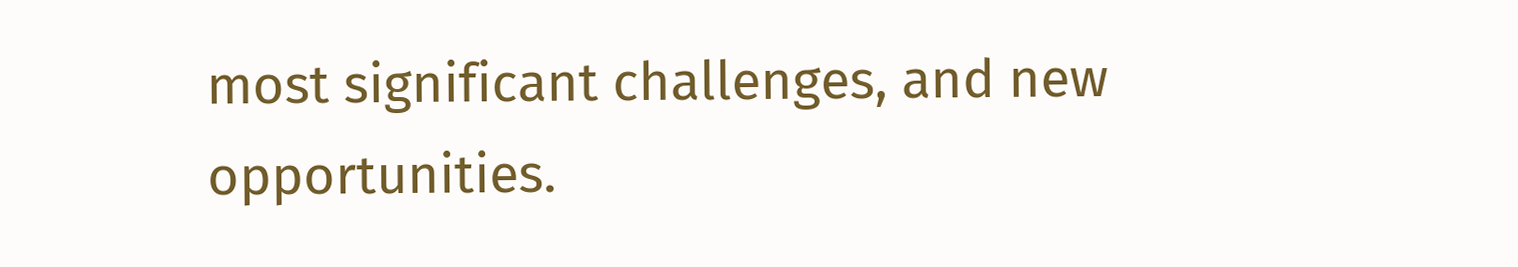most significant challenges, and new opportunities.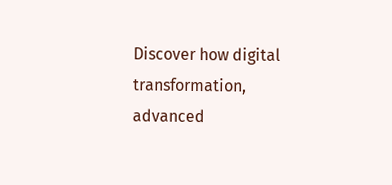Discover how digital transformation, advanced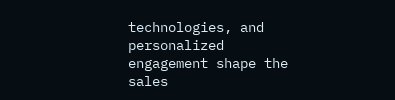technologies, and personalized engagement shape the sales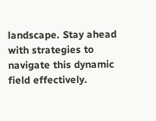landscape. Stay ahead with strategies to navigate this dynamic field effectively.